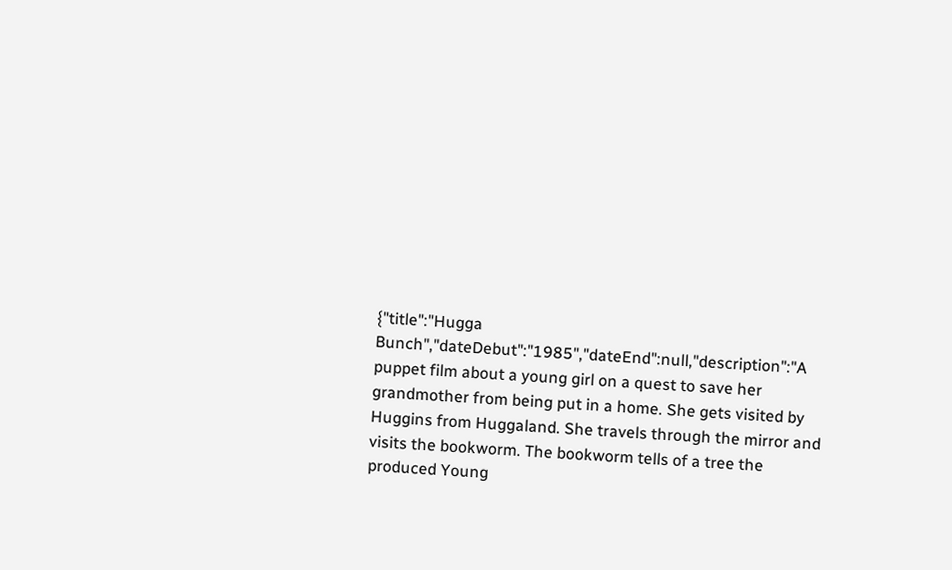{"title":"Hugga Bunch","dateDebut":"1985","dateEnd":null,"description":"A puppet film about a young girl on a quest to save her grandmother from being put in a home. She gets visited by Huggins from Huggaland. She travels through the mirror and visits the bookworm. The bookworm tells of a tree the produced Young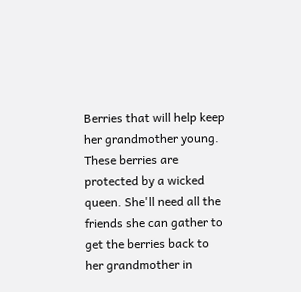Berries that will help keep her grandmother young. These berries are protected by a wicked queen. She'll need all the friends she can gather to get the berries back to her grandmother in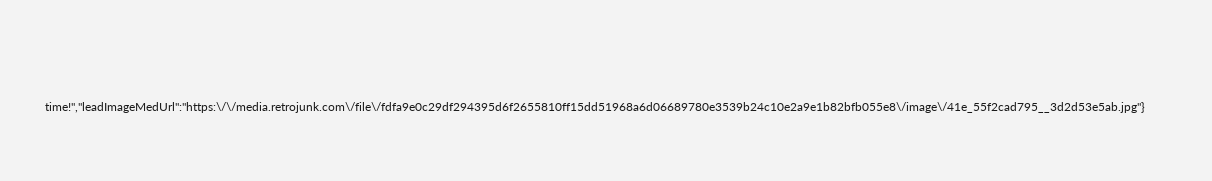time!","leadImageMedUrl":"https:\/\/media.retrojunk.com\/file\/fdfa9e0c29df294395d6f2655810ff15dd51968a6d06689780e3539b24c10e2a9e1b82bfb055e8\/image\/41e_55f2cad795__3d2d53e5ab.jpg"}